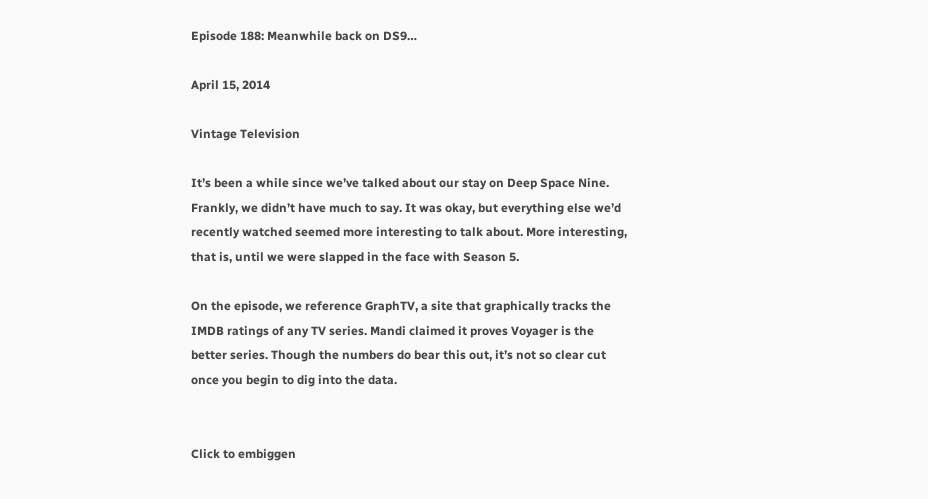Episode 188: Meanwhile back on DS9…

April 15, 2014

Vintage Television

It’s been a while since we’ve talked about our stay on Deep Space Nine. Frankly, we didn’t have much to say. It was okay, but everything else we’d recently watched seemed more interesting to talk about. More interesting, that is, until we were slapped in the face with Season 5.

On the episode, we reference GraphTV, a site that graphically tracks the IMDB ratings of any TV series. Mandi claimed it proves Voyager is the better series. Though the numbers do bear this out, it’s not so clear cut once you begin to dig into the data.


Click to embiggen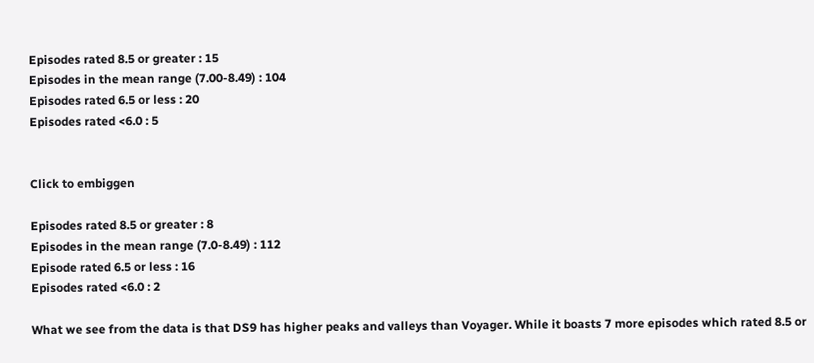Episodes rated 8.5 or greater : 15
Episodes in the mean range (7.00-8.49) : 104
Episodes rated 6.5 or less : 20
Episodes rated <6.0 : 5


Click to embiggen

Episodes rated 8.5 or greater : 8
Episodes in the mean range (7.0-8.49) : 112
Episode rated 6.5 or less : 16
Episodes rated <6.0 : 2

What we see from the data is that DS9 has higher peaks and valleys than Voyager. While it boasts 7 more episodes which rated 8.5 or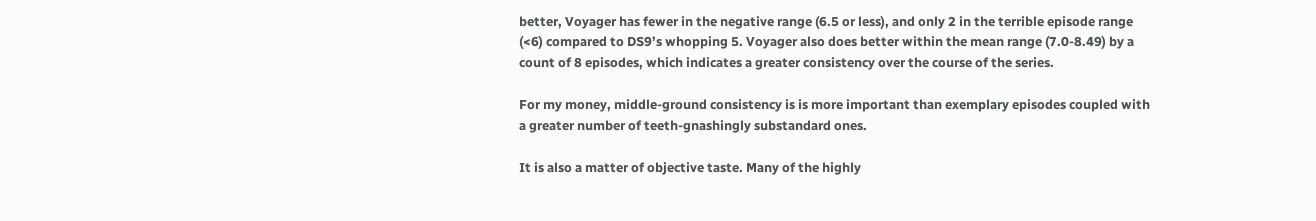better, Voyager has fewer in the negative range (6.5 or less), and only 2 in the terrible episode range (<6) compared to DS9’s whopping 5. Voyager also does better within the mean range (7.0-8.49) by a count of 8 episodes, which indicates a greater consistency over the course of the series.

For my money, middle-ground consistency is is more important than exemplary episodes coupled with a greater number of teeth-gnashingly substandard ones.

It is also a matter of objective taste. Many of the highly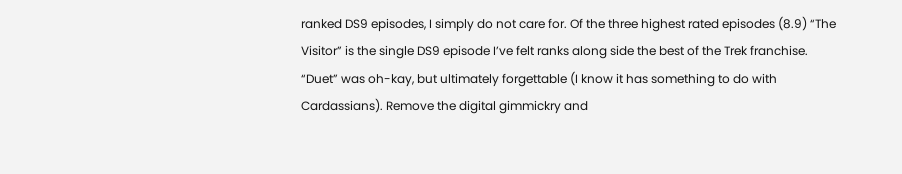ranked DS9 episodes, I simply do not care for. Of the three highest rated episodes (8.9) “The Visitor” is the single DS9 episode I’ve felt ranks along side the best of the Trek franchise. “Duet” was oh-kay, but ultimately forgettable (I know it has something to do with Cardassians). Remove the digital gimmickry and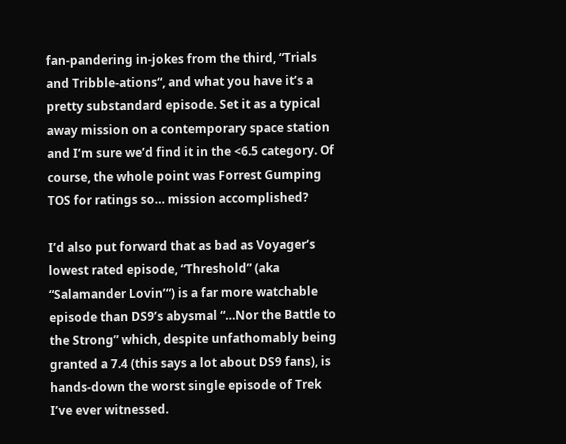fan-pandering in-jokes from the third, “Trials and Tribble-ations“, and what you have it’s a pretty substandard episode. Set it as a typical away mission on a contemporary space station and I’m sure we’d find it in the <6.5 category. Of course, the whole point was Forrest Gumping TOS for ratings so… mission accomplished?

I’d also put forward that as bad as Voyager‘s lowest rated episode, “Threshold” (aka “Salamander Lovin’“) is a far more watchable episode than DS9’s abysmal “…Nor the Battle to the Strong” which, despite unfathomably being granted a 7.4 (this says a lot about DS9 fans), is hands-down the worst single episode of Trek I’ve ever witnessed.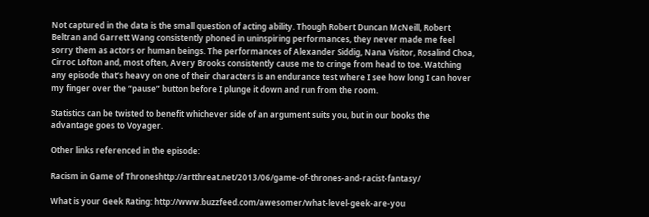Not captured in the data is the small question of acting ability. Though Robert Duncan McNeill, Robert Beltran and Garrett Wang consistently phoned in uninspiring performances, they never made me feel sorry them as actors or human beings. The performances of Alexander Siddig, Nana Visitor, Rosalind Choa, Cirroc Lofton and, most often, Avery Brooks consistently cause me to cringe from head to toe. Watching any episode that’s heavy on one of their characters is an endurance test where I see how long I can hover my finger over the “pause” button before I plunge it down and run from the room.

Statistics can be twisted to benefit whichever side of an argument suits you, but in our books the advantage goes to Voyager.

Other links referenced in the episode:

Racism in Game of Throneshttp://artthreat.net/2013/06/game-of-thrones-and-racist-fantasy/

What is your Geek Rating: http://www.buzzfeed.com/awesomer/what-level-geek-are-you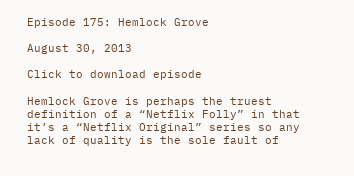Episode 175: Hemlock Grove

August 30, 2013

Click to download episode

Hemlock Grove is perhaps the truest definition of a “Netflix Folly” in that it’s a “Netflix Original” series so any lack of quality is the sole fault of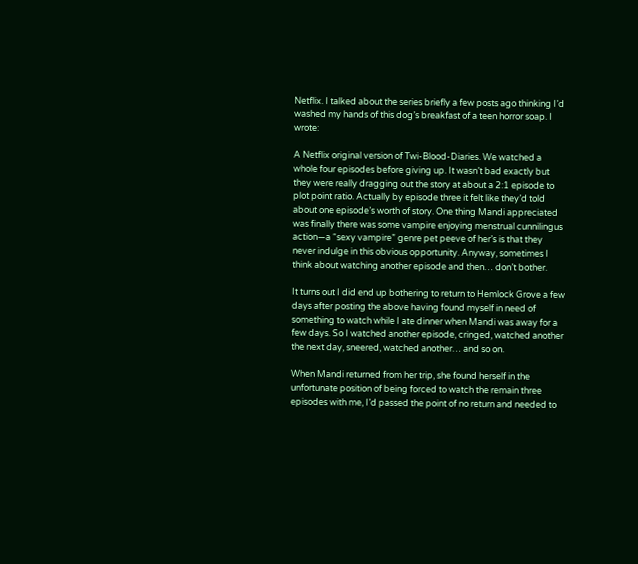Netflix. I talked about the series briefly a few posts ago thinking I’d washed my hands of this dog’s breakfast of a teen horror soap. I wrote:

A Netflix original version of Twi-Blood-Diaries. We watched a whole four episodes before giving up. It wasn’t bad exactly but they were really dragging out the story at about a 2:1 episode to plot point ratio. Actually by episode three it felt like they’d told about one episode’s worth of story. One thing Mandi appreciated was finally there was some vampire enjoying menstrual cunnilingus action—a “sexy vampire” genre pet peeve of her’s is that they never indulge in this obvious opportunity. Anyway, sometimes I think about watching another episode and then… don’t bother.

It turns out I did end up bothering to return to Hemlock Grove a few days after posting the above having found myself in need of something to watch while I ate dinner when Mandi was away for a few days. So I watched another episode, cringed, watched another the next day, sneered, watched another… and so on.

When Mandi returned from her trip, she found herself in the unfortunate position of being forced to watch the remain three episodes with me, I’d passed the point of no return and needed to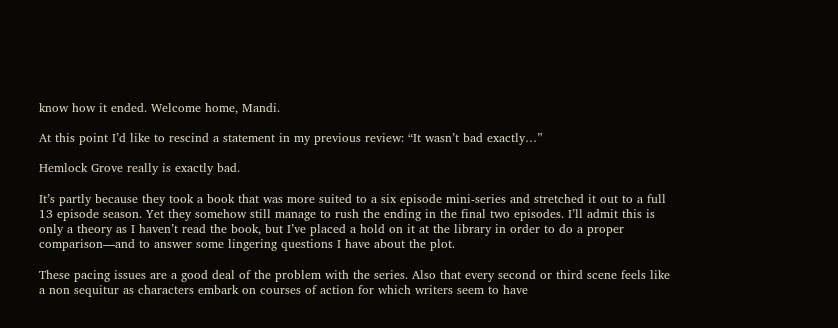know how it ended. Welcome home, Mandi.

At this point I’d like to rescind a statement in my previous review: “It wasn’t bad exactly…”

Hemlock Grove really is exactly bad.

It’s partly because they took a book that was more suited to a six episode mini-series and stretched it out to a full 13 episode season. Yet they somehow still manage to rush the ending in the final two episodes. I’ll admit this is only a theory as I haven’t read the book, but I’ve placed a hold on it at the library in order to do a proper comparison—and to answer some lingering questions I have about the plot.

These pacing issues are a good deal of the problem with the series. Also that every second or third scene feels like a non sequitur as characters embark on courses of action for which writers seem to have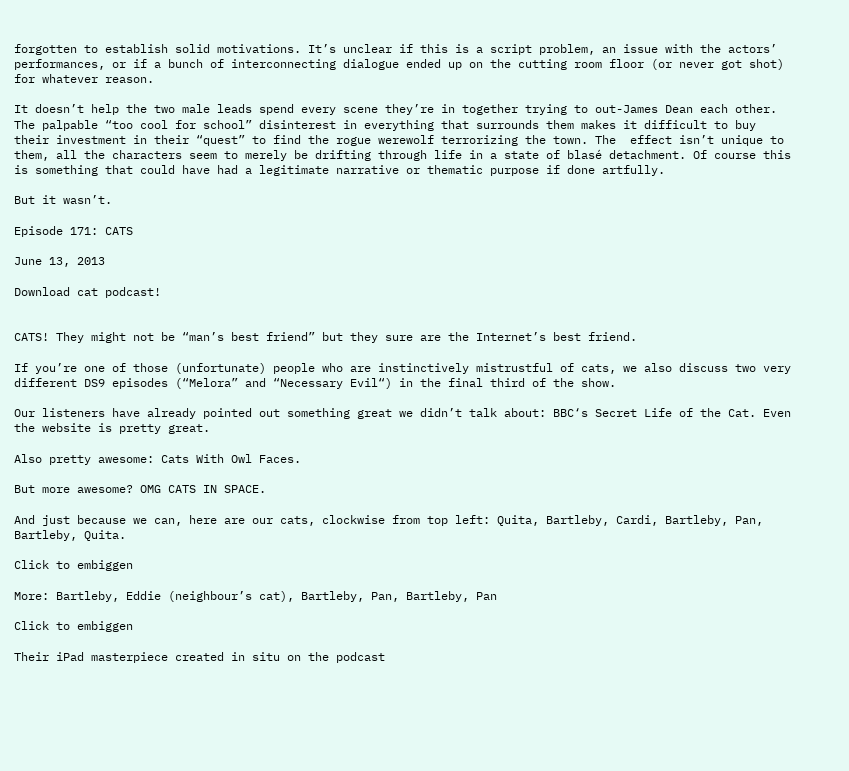forgotten to establish solid motivations. It’s unclear if this is a script problem, an issue with the actors’ performances, or if a bunch of interconnecting dialogue ended up on the cutting room floor (or never got shot) for whatever reason.

It doesn’t help the two male leads spend every scene they’re in together trying to out-James Dean each other. The palpable “too cool for school” disinterest in everything that surrounds them makes it difficult to buy their investment in their “quest” to find the rogue werewolf terrorizing the town. The  effect isn’t unique to them, all the characters seem to merely be drifting through life in a state of blasé detachment. Of course this is something that could have had a legitimate narrative or thematic purpose if done artfully.

But it wasn’t.

Episode 171: CATS

June 13, 2013

Download cat podcast!


CATS! They might not be “man’s best friend” but they sure are the Internet’s best friend.

If you’re one of those (unfortunate) people who are instinctively mistrustful of cats, we also discuss two very different DS9 episodes (“Melora” and “Necessary Evil“) in the final third of the show.

Our listeners have already pointed out something great we didn’t talk about: BBC‘s Secret Life of the Cat. Even the website is pretty great.

Also pretty awesome: Cats With Owl Faces.

But more awesome? OMG CATS IN SPACE.

And just because we can, here are our cats, clockwise from top left: Quita, Bartleby, Cardi, Bartleby, Pan, Bartleby, Quita.

Click to embiggen

More: Bartleby, Eddie (neighbour’s cat), Bartleby, Pan, Bartleby, Pan

Click to embiggen

Their iPad masterpiece created in situ on the podcast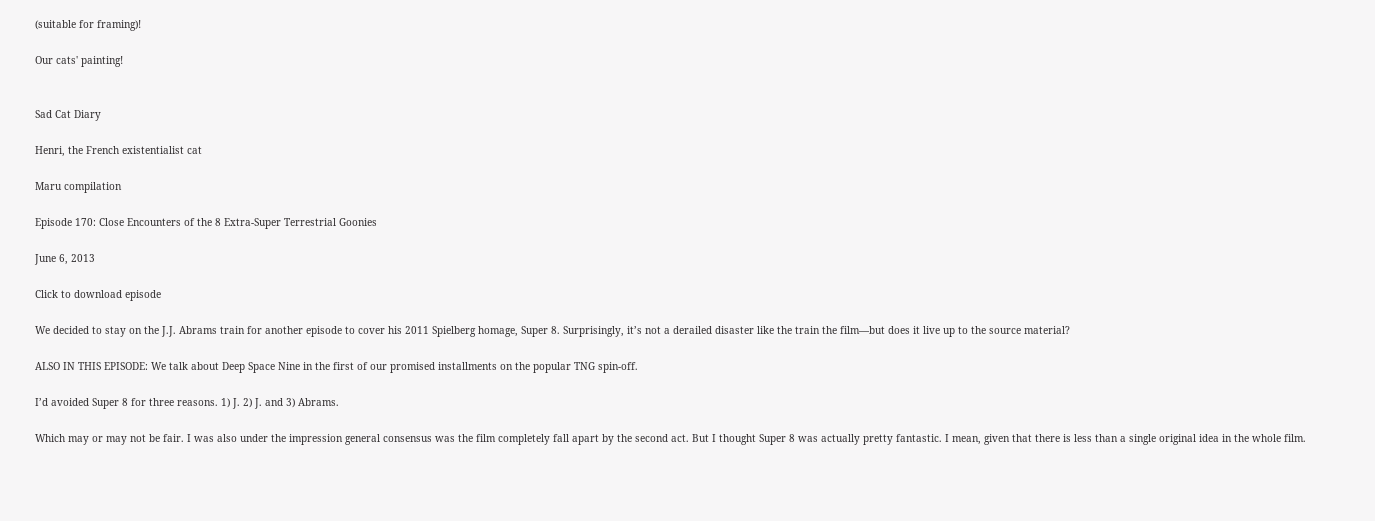(suitable for framing)!

Our cats' painting!


Sad Cat Diary

Henri, the French existentialist cat

Maru compilation

Episode 170: Close Encounters of the 8 Extra-Super Terrestrial Goonies

June 6, 2013

Click to download episode

We decided to stay on the J.J. Abrams train for another episode to cover his 2011 Spielberg homage, Super 8. Surprisingly, it’s not a derailed disaster like the train the film—but does it live up to the source material?

ALSO IN THIS EPISODE: We talk about Deep Space Nine in the first of our promised installments on the popular TNG spin-off.

I’d avoided Super 8 for three reasons. 1) J. 2) J. and 3) Abrams.

Which may or may not be fair. I was also under the impression general consensus was the film completely fall apart by the second act. But I thought Super 8 was actually pretty fantastic. I mean, given that there is less than a single original idea in the whole film.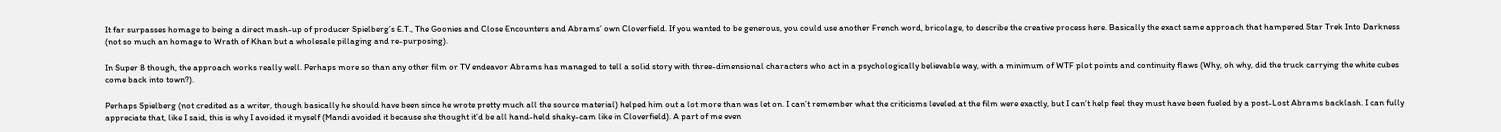It far surpasses homage to being a direct mash-up of producer Spielberg’s E.T., The Goonies and Close Encounters and Abrams’ own Cloverfield. If you wanted to be generous, you could use another French word, bricolage, to describe the creative process here. Basically the exact same approach that hampered Star Trek Into Darkness (not so much an homage to Wrath of Khan but a wholesale pillaging and re-purposing).

In Super 8 though, the approach works really well. Perhaps more so than any other film or TV endeavor Abrams has managed to tell a solid story with three-dimensional characters who act in a psychologically believable way, with a minimum of WTF plot points and continuity flaws (Why, oh why, did the truck carrying the white cubes come back into town?).

Perhaps Spielberg (not credited as a writer, though basically he should have been since he wrote pretty much all the source material) helped him out a lot more than was let on. I can’t remember what the criticisms leveled at the film were exactly, but I can’t help feel they must have been fueled by a post-Lost Abrams backlash. I can fully appreciate that, like I said, this is why I avoided it myself (Mandi avoided it because she thought it’d be all hand-held shaky-cam like in Cloverfield). A part of me even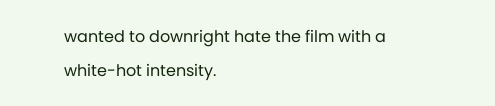wanted to downright hate the film with a white-hot intensity.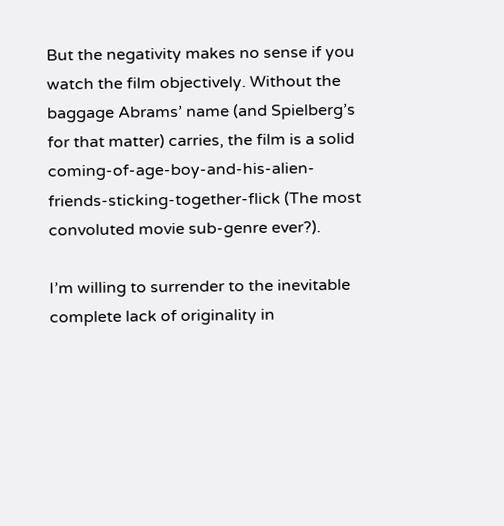But the negativity makes no sense if you watch the film objectively. Without the baggage Abrams’ name (and Spielberg’s for that matter) carries, the film is a solid coming-of-age-boy-and-his-alien-friends-sticking-together-flick (The most convoluted movie sub-genre ever?).

I’m willing to surrender to the inevitable complete lack of originality in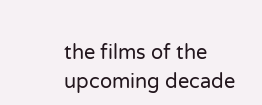the films of the upcoming decade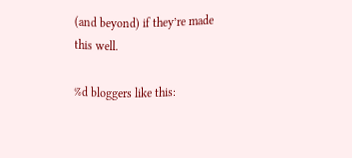(and beyond) if they’re made this well.

%d bloggers like this: